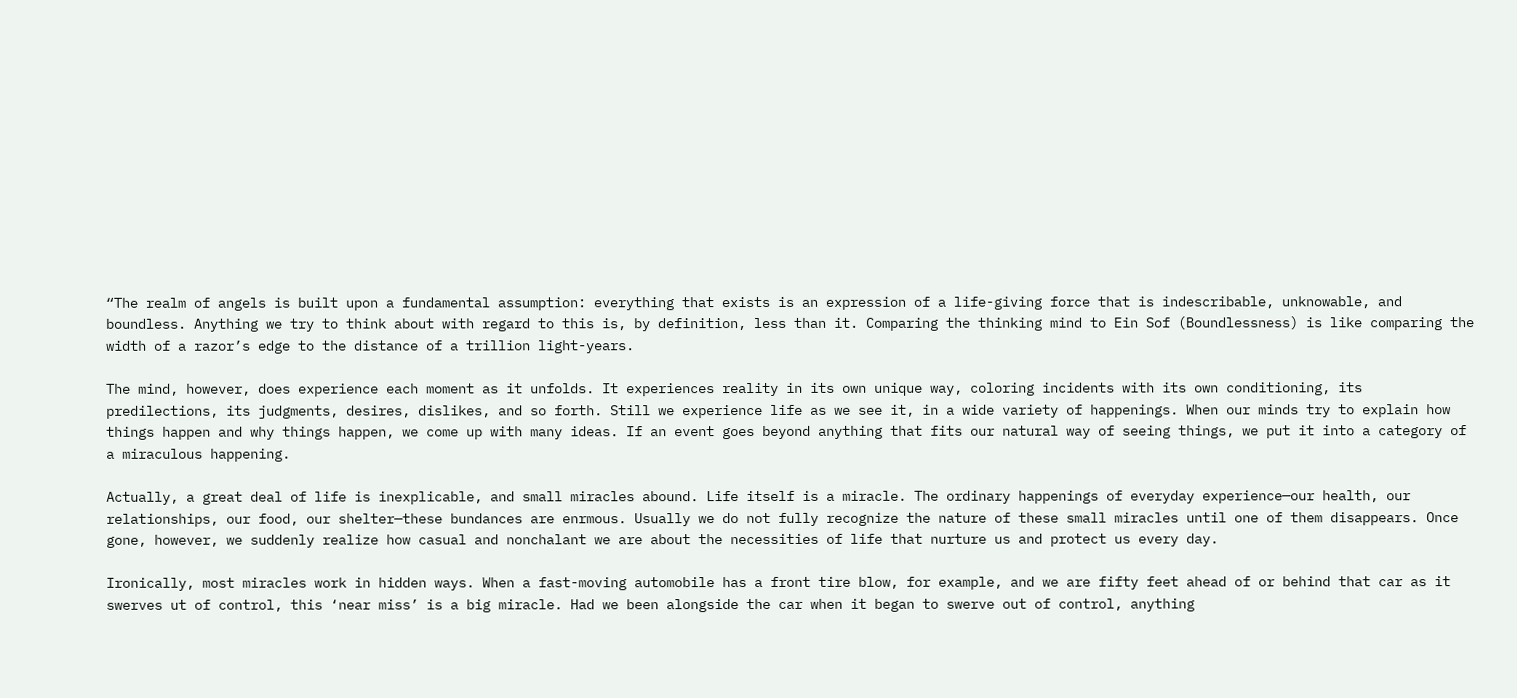“The realm of angels is built upon a fundamental assumption: everything that exists is an expression of a life-giving force that is indescribable, unknowable, and boundless. Anything we try to think about with regard to this is, by definition, less than it. Comparing the thinking mind to Ein Sof (Boundlessness) is like comparing the width of a razor’s edge to the distance of a trillion light-years.

The mind, however, does experience each moment as it unfolds. It experiences reality in its own unique way, coloring incidents with its own conditioning, its predilections, its judgments, desires, dislikes, and so forth. Still we experience life as we see it, in a wide variety of happenings. When our minds try to explain how things happen and why things happen, we come up with many ideas. If an event goes beyond anything that fits our natural way of seeing things, we put it into a category of a miraculous happening.

Actually, a great deal of life is inexplicable, and small miracles abound. Life itself is a miracle. The ordinary happenings of everyday experience—our health, our relationships, our food, our shelter—these bundances are enrmous. Usually we do not fully recognize the nature of these small miracles until one of them disappears. Once gone, however, we suddenly realize how casual and nonchalant we are about the necessities of life that nurture us and protect us every day.

Ironically, most miracles work in hidden ways. When a fast-moving automobile has a front tire blow, for example, and we are fifty feet ahead of or behind that car as it swerves ut of control, this ‘near miss’ is a big miracle. Had we been alongside the car when it began to swerve out of control, anything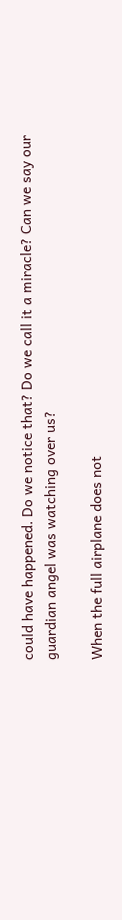could have happened. Do we notice that? Do we call it a miracle? Can we say our guardian angel was watching over us?

When the full airplane does not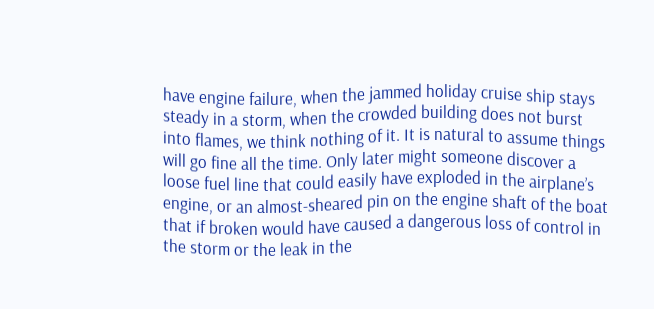have engine failure, when the jammed holiday cruise ship stays steady in a storm, when the crowded building does not burst into flames, we think nothing of it. It is natural to assume things will go fine all the time. Only later might someone discover a loose fuel line that could easily have exploded in the airplane’s engine, or an almost-sheared pin on the engine shaft of the boat that if broken would have caused a dangerous loss of control in the storm or the leak in the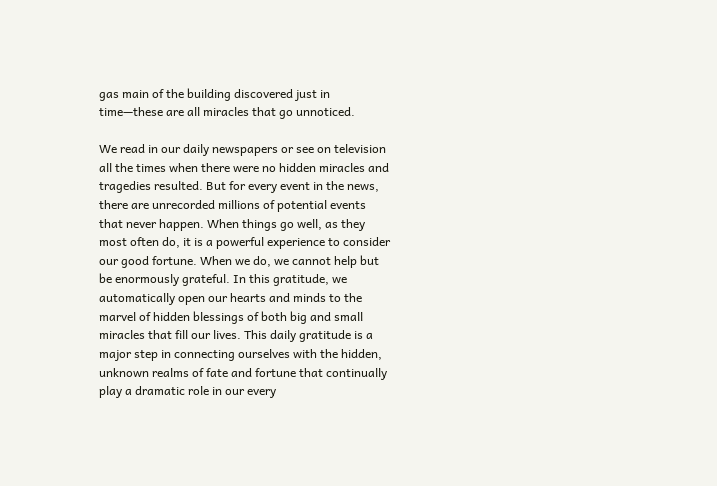gas main of the building discovered just in time—these are all miracles that go unnoticed.

We read in our daily newspapers or see on television all the times when there were no hidden miracles and tragedies resulted. But for every event in the news, there are unrecorded millions of potential events that never happen. When things go well, as they most often do, it is a powerful experience to consider our good fortune. When we do, we cannot help but be enormously grateful. In this gratitude, we automatically open our hearts and minds to the marvel of hidden blessings of both big and small miracles that fill our lives. This daily gratitude is a major step in connecting ourselves with the hidden, unknown realms of fate and fortune that continually play a dramatic role in our every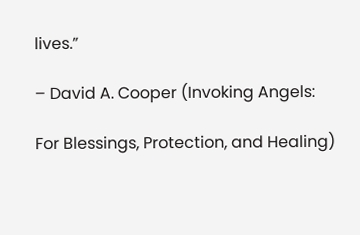lives.”

– David A. Cooper (Invoking Angels:

For Blessings, Protection, and Healing)